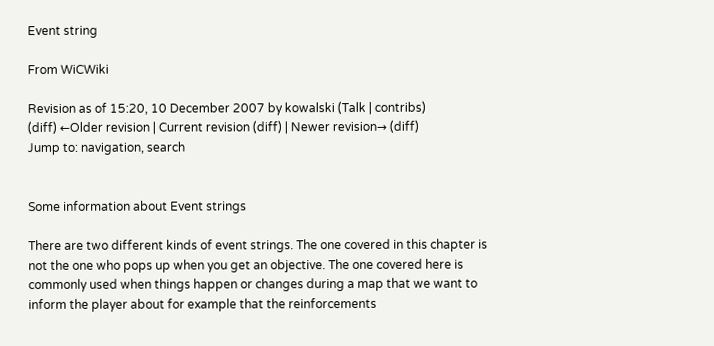Event string

From WiCWiki

Revision as of 15:20, 10 December 2007 by kowalski (Talk | contribs)
(diff) ←Older revision | Current revision (diff) | Newer revision→ (diff)
Jump to: navigation, search


Some information about Event strings

There are two different kinds of event strings. The one covered in this chapter is not the one who pops up when you get an objective. The one covered here is commonly used when things happen or changes during a map that we want to inform the player about for example that the reinforcements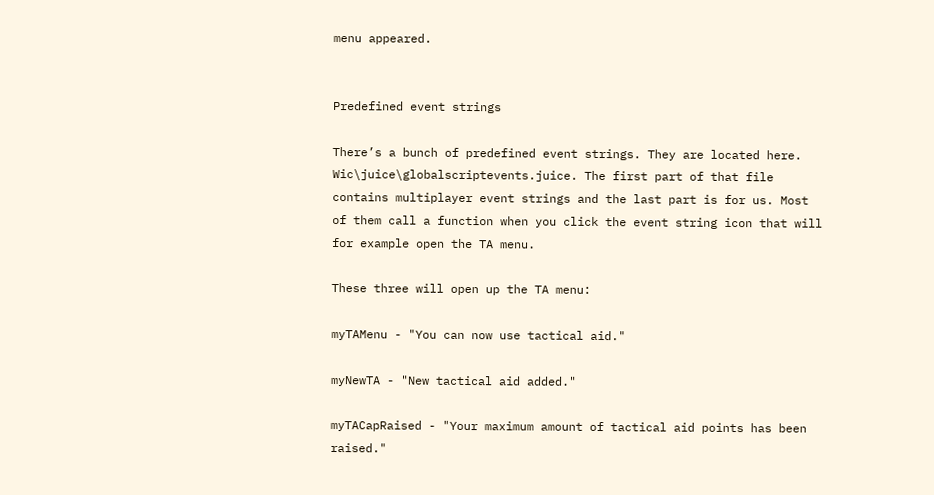menu appeared.


Predefined event strings

There’s a bunch of predefined event strings. They are located here. Wic\juice\globalscriptevents.juice. The first part of that file contains multiplayer event strings and the last part is for us. Most of them call a function when you click the event string icon that will for example open the TA menu.

These three will open up the TA menu:

myTAMenu - "You can now use tactical aid."

myNewTA - "New tactical aid added."

myTACapRaised - "Your maximum amount of tactical aid points has been raised."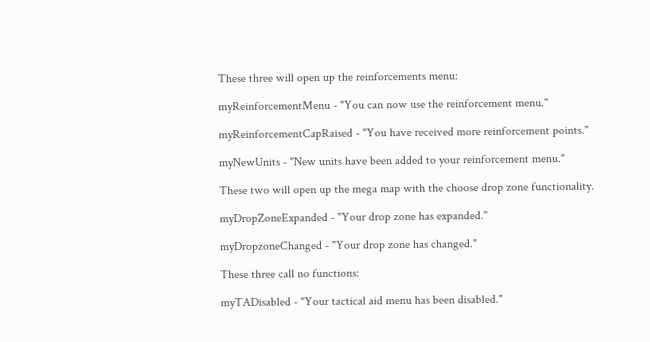These three will open up the reinforcements menu:

myReinforcementMenu - "You can now use the reinforcement menu."

myReinforcementCapRaised - "You have received more reinforcement points."

myNewUnits - "New units have been added to your reinforcement menu."

These two will open up the mega map with the choose drop zone functionality.

myDropZoneExpanded - "Your drop zone has expanded."

myDropzoneChanged - "Your drop zone has changed."

These three call no functions:

myTADisabled - "Your tactical aid menu has been disabled."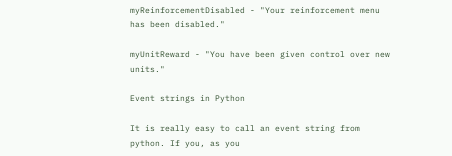myReinforcementDisabled - "Your reinforcement menu has been disabled."

myUnitReward - "You have been given control over new units."

Event strings in Python

It is really easy to call an event string from python. If you, as you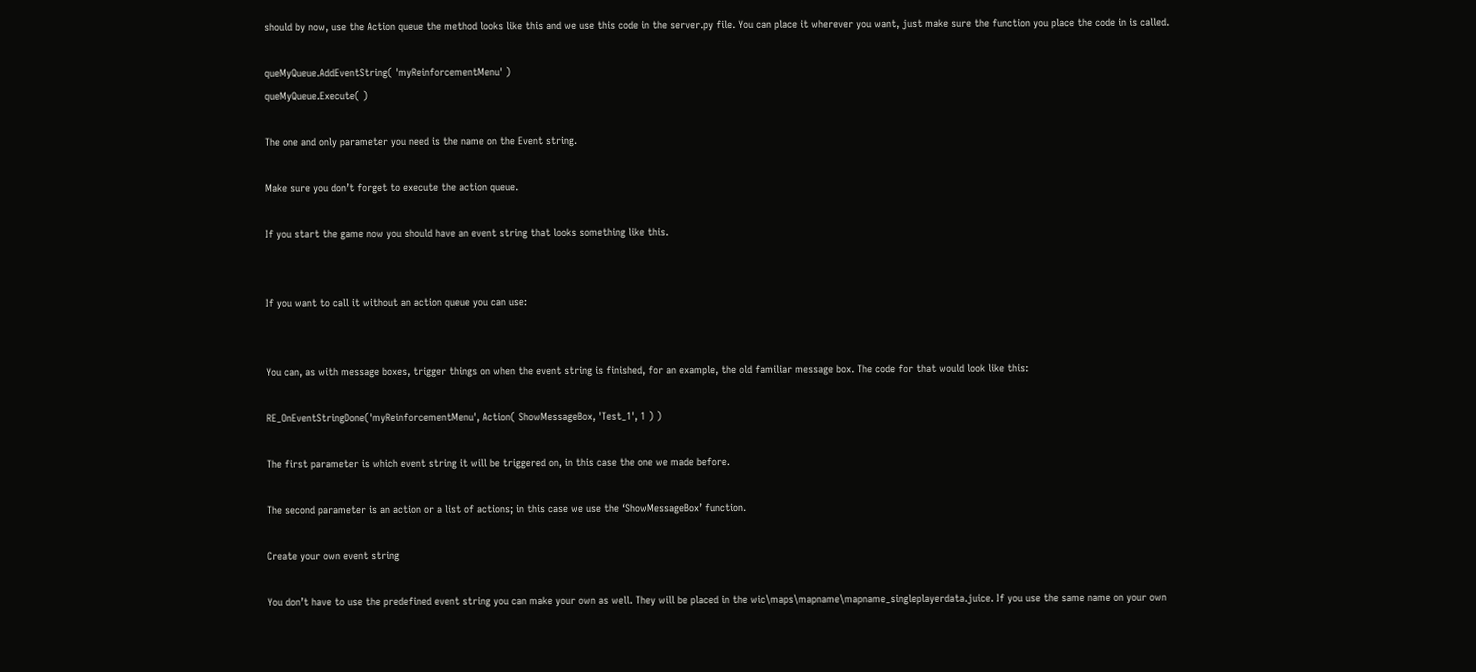should by now, use the Action queue the method looks like this and we use this code in the server.py file. You can place it wherever you want, just make sure the function you place the code in is called.

queMyQueue.AddEventString( 'myReinforcementMenu' )
queMyQueue.Execute( )

The one and only parameter you need is the name on the Event string.

Make sure you don’t forget to execute the action queue.

If you start the game now you should have an event string that looks something like this.


If you want to call it without an action queue you can use:


You can, as with message boxes, trigger things on when the event string is finished, for an example, the old familiar message box. The code for that would look like this:

RE_OnEventStringDone('myReinforcementMenu', Action( ShowMessageBox, 'Test_1', 1 ) )

The first parameter is which event string it will be triggered on, in this case the one we made before.

The second parameter is an action or a list of actions; in this case we use the ‘ShowMessageBox’ function.

Create your own event string

You don’t have to use the predefined event string you can make your own as well. They will be placed in the wic\maps\mapname\mapname_singleplayerdata.juice. If you use the same name on your own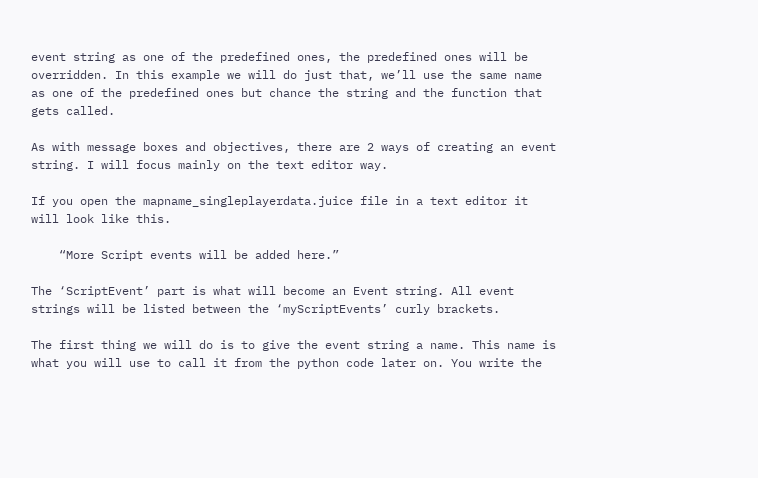event string as one of the predefined ones, the predefined ones will be overridden. In this example we will do just that, we’ll use the same name as one of the predefined ones but chance the string and the function that gets called.

As with message boxes and objectives, there are 2 ways of creating an event string. I will focus mainly on the text editor way.

If you open the mapname_singleplayerdata.juice file in a text editor it will look like this.

    “More Script events will be added here.”

The ‘ScriptEvent’ part is what will become an Event string. All event strings will be listed between the ‘myScriptEvents’ curly brackets.

The first thing we will do is to give the event string a name. This name is what you will use to call it from the python code later on. You write the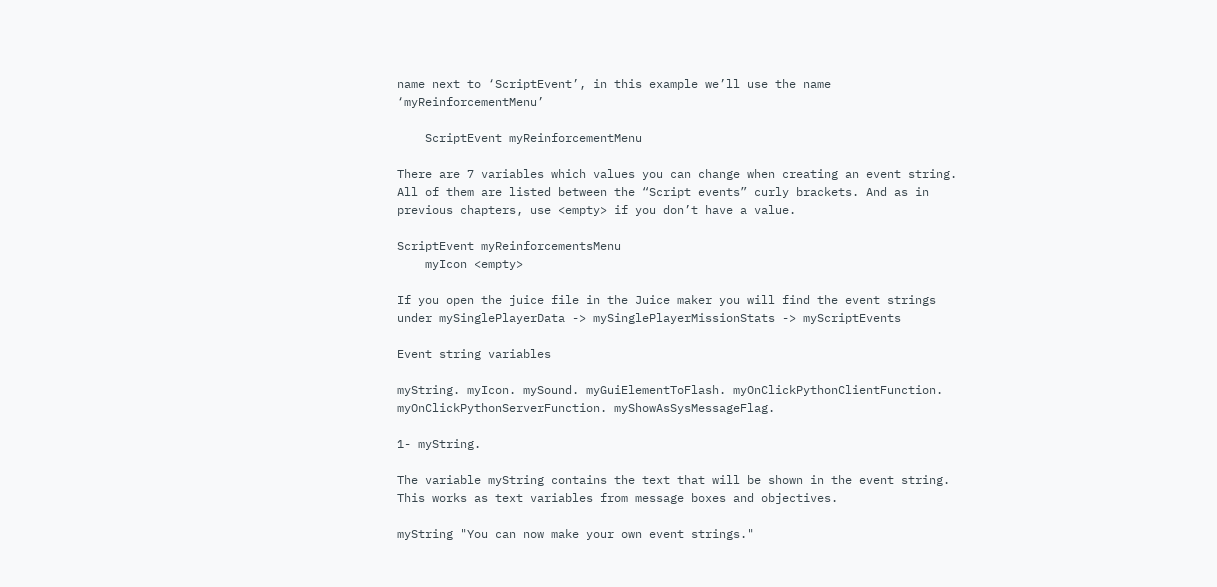name next to ‘ScriptEvent’, in this example we’ll use the name ‘myReinforcementMenu’

    ScriptEvent myReinforcementMenu

There are 7 variables which values you can change when creating an event string. All of them are listed between the “Script events” curly brackets. And as in previous chapters, use <empty> if you don’t have a value.

ScriptEvent myReinforcementsMenu
    myIcon <empty>

If you open the juice file in the Juice maker you will find the event strings under mySinglePlayerData -> mySinglePlayerMissionStats -> myScriptEvents

Event string variables

myString. myIcon. mySound. myGuiElementToFlash. myOnClickPythonClientFunction. myOnClickPythonServerFunction. myShowAsSysMessageFlag.

1- myString.

The variable myString contains the text that will be shown in the event string. This works as text variables from message boxes and objectives.

myString "You can now make your own event strings."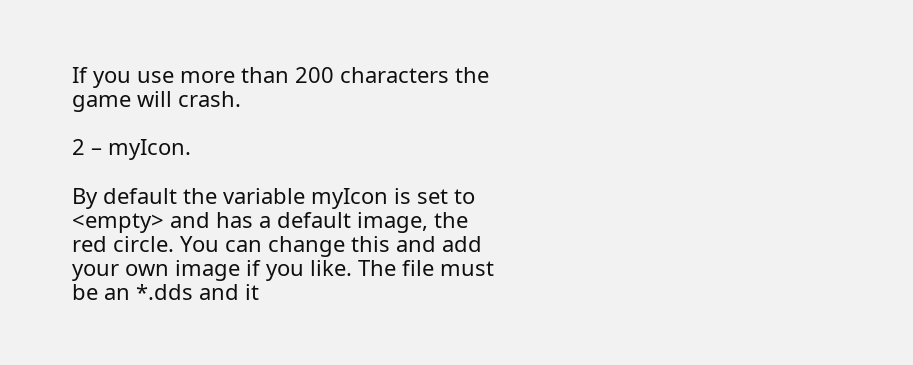If you use more than 200 characters the game will crash.

2 – myIcon.

By default the variable myIcon is set to <empty> and has a default image, the red circle. You can change this and add your own image if you like. The file must be an *.dds and it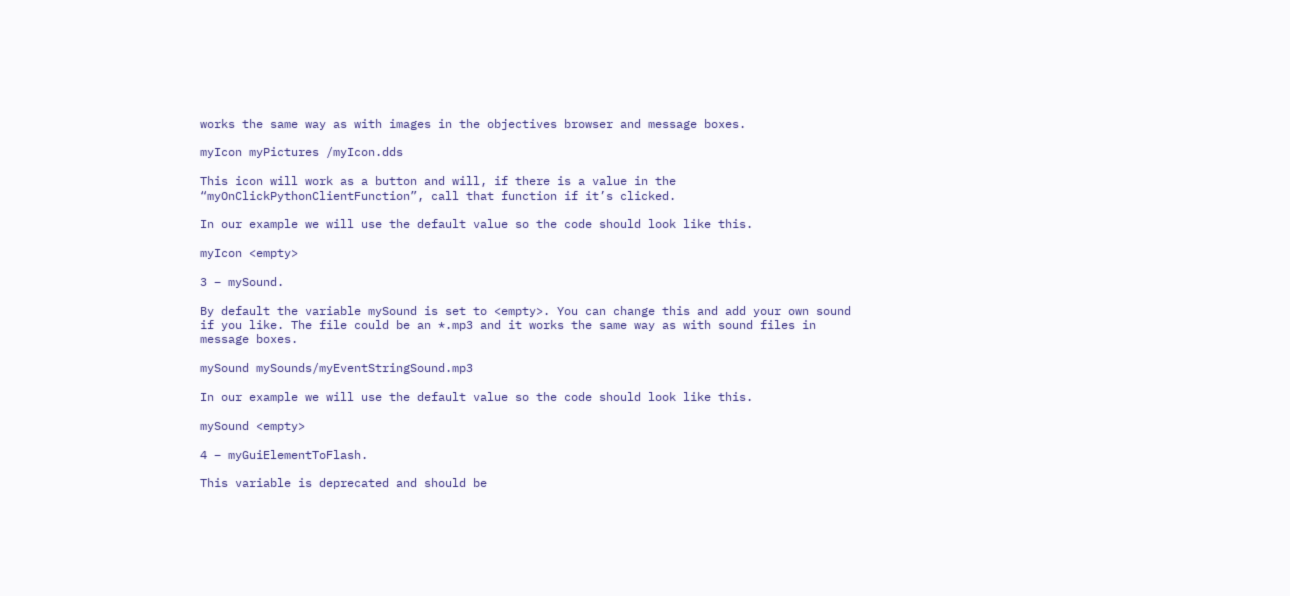works the same way as with images in the objectives browser and message boxes.

myIcon myPictures /myIcon.dds

This icon will work as a button and will, if there is a value in the “myOnClickPythonClientFunction”, call that function if it’s clicked.

In our example we will use the default value so the code should look like this.

myIcon <empty>

3 – mySound.

By default the variable mySound is set to <empty>. You can change this and add your own sound if you like. The file could be an *.mp3 and it works the same way as with sound files in message boxes.

mySound mySounds/myEventStringSound.mp3

In our example we will use the default value so the code should look like this.

mySound <empty>

4 – myGuiElementToFlash.

This variable is deprecated and should be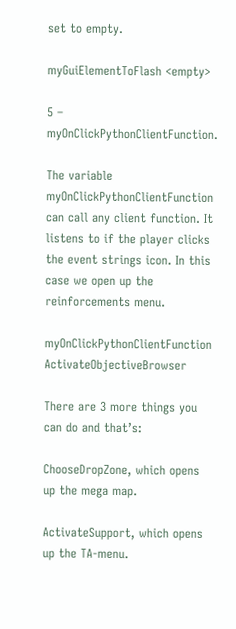set to empty.

myGuiElementToFlash <empty>

5 – myOnClickPythonClientFunction.

The variable myOnClickPythonClientFunction can call any client function. It listens to if the player clicks the event strings icon. In this case we open up the reinforcements menu.

myOnClickPythonClientFunction ActivateObjectiveBrowser

There are 3 more things you can do and that’s:

ChooseDropZone, which opens up the mega map.

ActivateSupport, which opens up the TA-menu.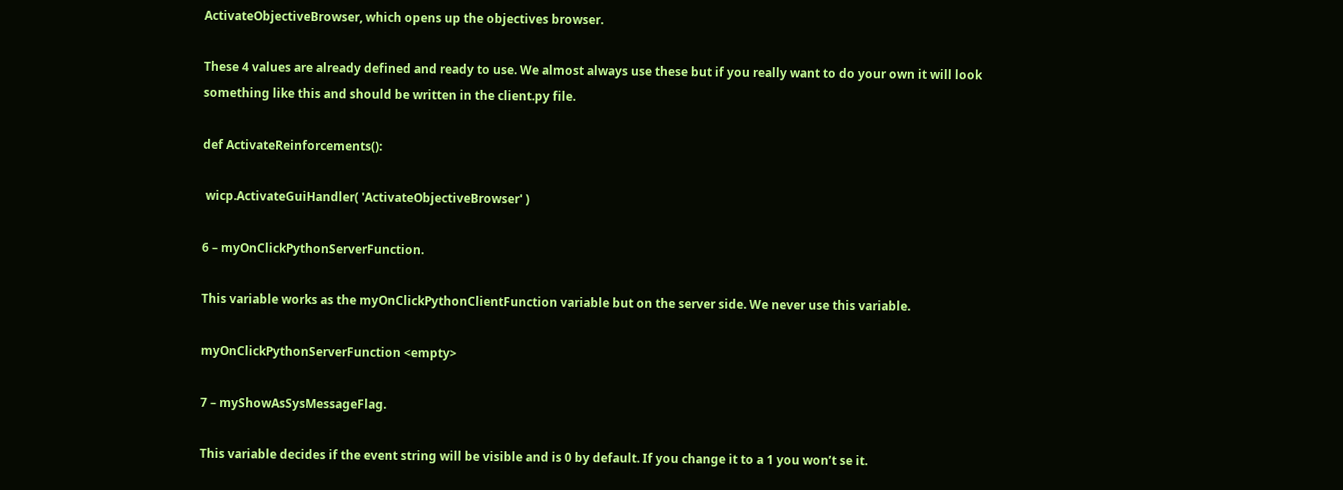ActivateObjectiveBrowser, which opens up the objectives browser.

These 4 values are already defined and ready to use. We almost always use these but if you really want to do your own it will look something like this and should be written in the client.py file.

def ActivateReinforcements():

 wicp.ActivateGuiHandler( 'ActivateObjectiveBrowser' )

6 – myOnClickPythonServerFunction.

This variable works as the myOnClickPythonClientFunction variable but on the server side. We never use this variable.

myOnClickPythonServerFunction <empty>

7 – myShowAsSysMessageFlag.

This variable decides if the event string will be visible and is 0 by default. If you change it to a 1 you won’t se it.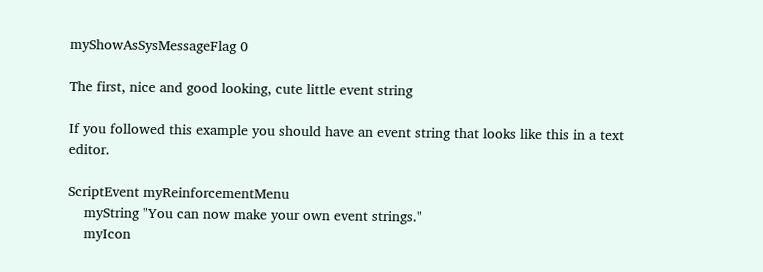myShowAsSysMessageFlag 0

The first, nice and good looking, cute little event string

If you followed this example you should have an event string that looks like this in a text editor.

ScriptEvent myReinforcementMenu
    myString "You can now make your own event strings."
    myIcon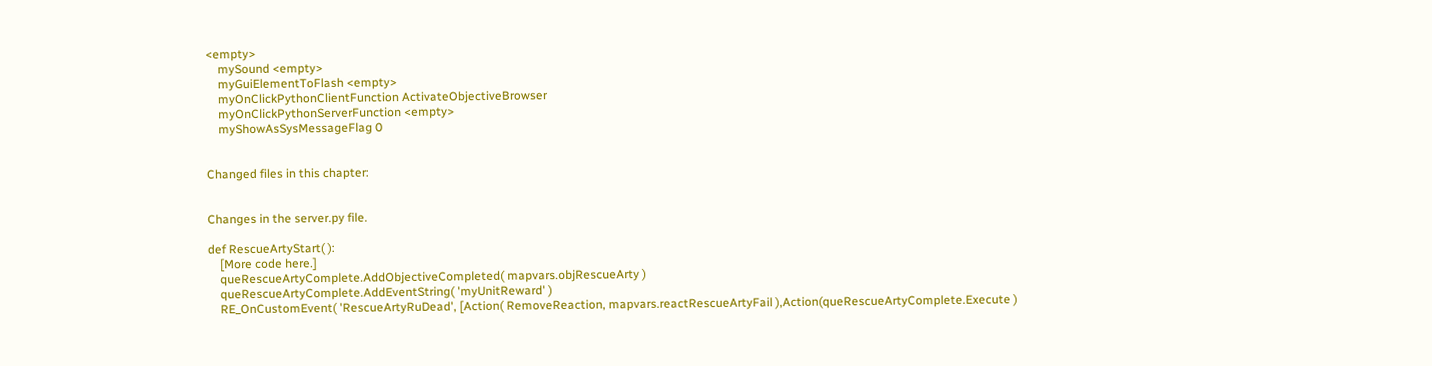<empty>
    mySound <empty>
    myGuiElementToFlash <empty>
    myOnClickPythonClientFunction ActivateObjectiveBrowser
    myOnClickPythonServerFunction <empty>
    myShowAsSysMessageFlag 0


Changed files in this chapter:


Changes in the server.py file.

def RescueArtyStart( ):
    [More code here.]
    queRescueArtyComplete.AddObjectiveCompleted( mapvars.objRescueArty )
    queRescueArtyComplete.AddEventString( 'myUnitReward' )
    RE_OnCustomEvent( 'RescueArtyRuDead', [Action( RemoveReaction, mapvars.reactRescueArtyFail ),Action(queRescueArtyComplete.Execute )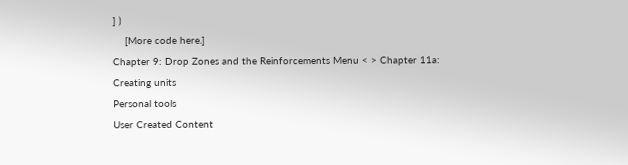] )
    [More code here.]
Chapter 9: Drop Zones and the Reinforcements Menu < > Chapter 11a: Creating units
Personal tools
User Created Content